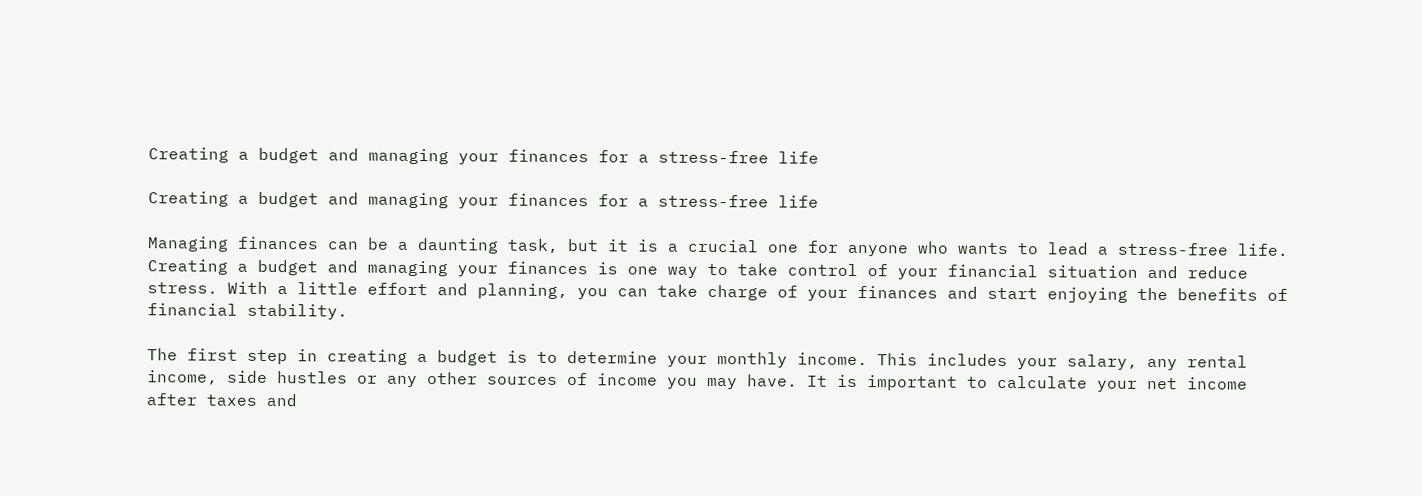Creating a budget and managing your finances for a stress-free life

Creating a budget and managing your finances for a stress-free life

Managing finances can be a daunting task, but it is a crucial one for anyone who wants to lead a stress-free life. Creating a budget and managing your finances is one way to take control of your financial situation and reduce stress. With a little effort and planning, you can take charge of your finances and start enjoying the benefits of financial stability.

The first step in creating a budget is to determine your monthly income. This includes your salary, any rental income, side hustles or any other sources of income you may have. It is important to calculate your net income after taxes and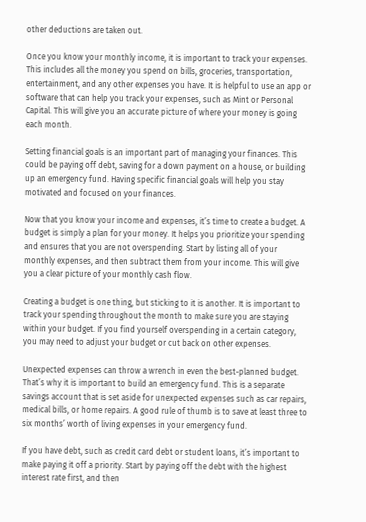other deductions are taken out.

Once you know your monthly income, it is important to track your expenses. This includes all the money you spend on bills, groceries, transportation, entertainment, and any other expenses you have. It is helpful to use an app or software that can help you track your expenses, such as Mint or Personal Capital. This will give you an accurate picture of where your money is going each month.

Setting financial goals is an important part of managing your finances. This could be paying off debt, saving for a down payment on a house, or building up an emergency fund. Having specific financial goals will help you stay motivated and focused on your finances.

Now that you know your income and expenses, it’s time to create a budget. A budget is simply a plan for your money. It helps you prioritize your spending and ensures that you are not overspending. Start by listing all of your monthly expenses, and then subtract them from your income. This will give you a clear picture of your monthly cash flow.

Creating a budget is one thing, but sticking to it is another. It is important to track your spending throughout the month to make sure you are staying within your budget. If you find yourself overspending in a certain category, you may need to adjust your budget or cut back on other expenses.

Unexpected expenses can throw a wrench in even the best-planned budget. That’s why it is important to build an emergency fund. This is a separate savings account that is set aside for unexpected expenses such as car repairs, medical bills, or home repairs. A good rule of thumb is to save at least three to six months’ worth of living expenses in your emergency fund.

If you have debt, such as credit card debt or student loans, it’s important to make paying it off a priority. Start by paying off the debt with the highest interest rate first, and then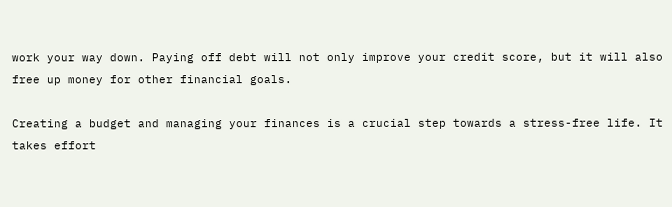work your way down. Paying off debt will not only improve your credit score, but it will also free up money for other financial goals.

Creating a budget and managing your finances is a crucial step towards a stress-free life. It takes effort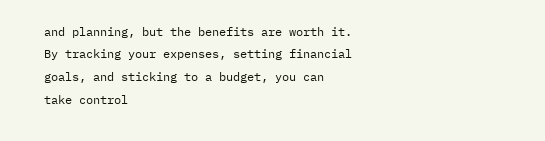and planning, but the benefits are worth it. By tracking your expenses, setting financial goals, and sticking to a budget, you can take control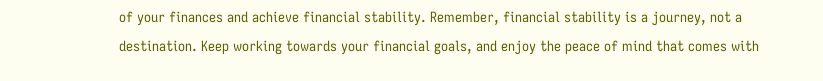of your finances and achieve financial stability. Remember, financial stability is a journey, not a destination. Keep working towards your financial goals, and enjoy the peace of mind that comes with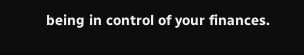being in control of your finances.